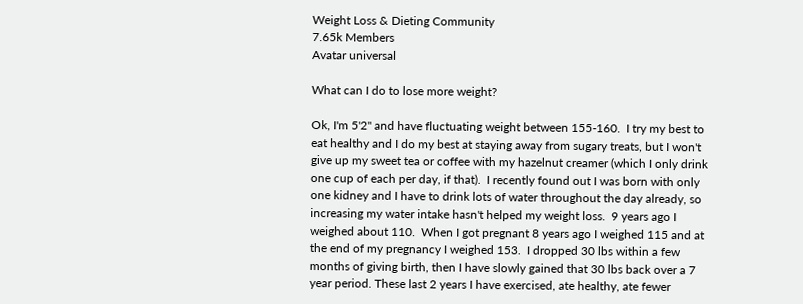Weight Loss & Dieting Community
7.65k Members
Avatar universal

What can I do to lose more weight?

Ok, I'm 5'2" and have fluctuating weight between 155-160.  I try my best to eat healthy and I do my best at staying away from sugary treats, but I won't give up my sweet tea or coffee with my hazelnut creamer (which I only drink one cup of each per day, if that).  I recently found out I was born with only one kidney and I have to drink lots of water throughout the day already, so increasing my water intake hasn't helped my weight loss.  9 years ago I weighed about 110.  When I got pregnant 8 years ago I weighed 115 and at the end of my pregnancy I weighed 153.  I dropped 30 lbs within a few months of giving birth, then I have slowly gained that 30 lbs back over a 7 year period. These last 2 years I have exercised, ate healthy, ate fewer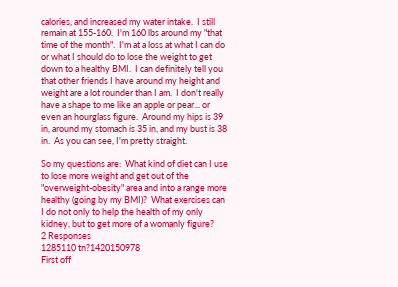calories, and increased my water intake.  I still remain at 155-160.  I'm 160 lbs around my "that time of the month".  I'm at a loss at what I can do or what I should do to lose the weight to get down to a healthy BMI.  I can definitely tell you that other friends I have around my height and weight are a lot rounder than I am.  I don't really have a shape to me like an apple or pear... or even an hourglass figure.  Around my hips is 39 in, around my stomach is 35 in, and my bust is 38 in.  As you can see, I'm pretty straight.

So my questions are:  What kind of diet can I use to lose more weight and get out of the "overweight-obesity" area and into a range more healthy (going by my BMI)?  What exercises can I do not only to help the health of my only kidney, but to get more of a womanly figure?
2 Responses
1285110 tn?1420150978
First off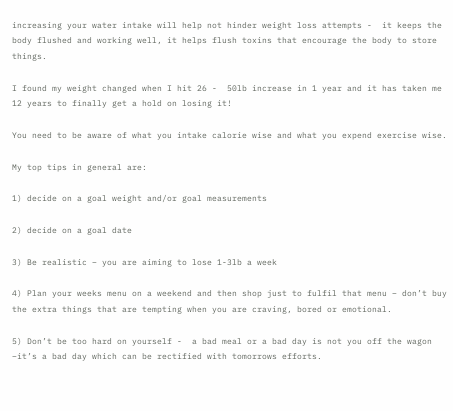increasing your water intake will help not hinder weight loss attempts -  it keeps the body flushed and working well, it helps flush toxins that encourage the body to store things.

I found my weight changed when I hit 26 -  50lb increase in 1 year and it has taken me 12 years to finally get a hold on losing it!

You need to be aware of what you intake calorie wise and what you expend exercise wise.

My top tips in general are:

1) decide on a goal weight and/or goal measurements

2) decide on a goal date

3) Be realistic – you are aiming to lose 1-3lb a week

4) Plan your weeks menu on a weekend and then shop just to fulfil that menu – don’t buy the extra things that are tempting when you are craving, bored or emotional.

5) Don’t be too hard on yourself -  a bad meal or a bad day is not you off the wagon –it’s a bad day which can be rectified with tomorrows efforts.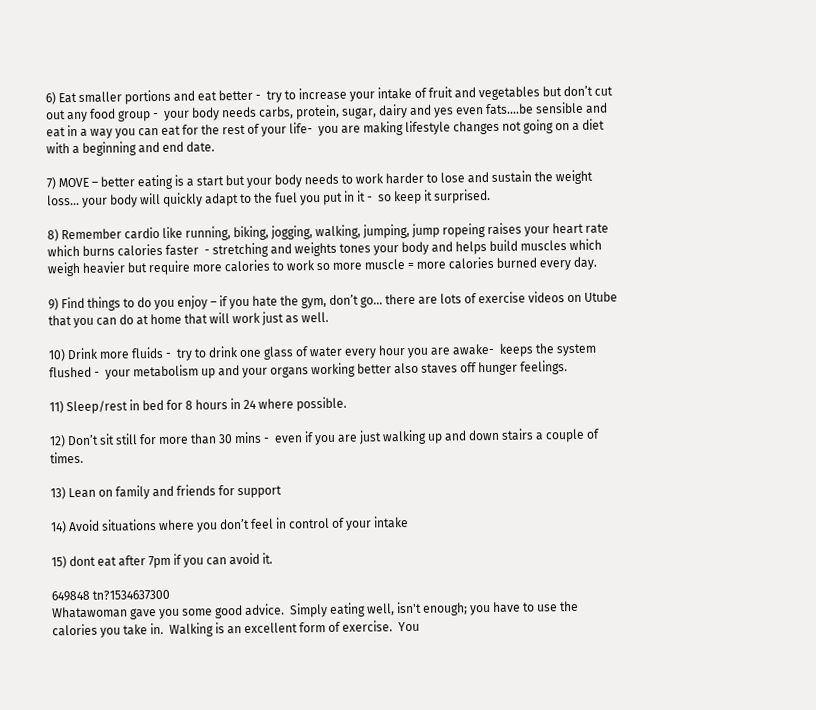6) Eat smaller portions and eat better -  try to increase your intake of fruit and vegetables but don’t cut out any food group -  your body needs carbs, protein, sugar, dairy and yes even fats….be sensible and eat in a way you can eat for the rest of your life-  you are making lifestyle changes not going on a diet with a beginning and end date.

7) MOVE – better eating is a start but your body needs to work harder to lose and sustain the weight loss… your body will quickly adapt to the fuel you put in it -  so keep it surprised.

8) Remember cardio like running, biking, jogging, walking, jumping, jump ropeing raises your heart rate which burns calories faster  - stretching and weights tones your body and helps build muscles which weigh heavier but require more calories to work so more muscle = more calories burned every day.

9) Find things to do you enjoy – if you hate the gym, don’t go… there are lots of exercise videos on Utube that you can do at home that will work just as well.

10) Drink more fluids -  try to drink one glass of water every hour you are awake-  keeps the system flushed -  your metabolism up and your organs working better also staves off hunger feelings.

11) Sleep/rest in bed for 8 hours in 24 where possible.

12) Don’t sit still for more than 30 mins -  even if you are just walking up and down stairs a couple of times.

13) Lean on family and friends for support

14) Avoid situations where you don’t feel in control of your intake

15) dont eat after 7pm if you can avoid it.

649848 tn?1534637300
Whatawoman gave you some good advice.  Simply eating well, isn't enough; you have to use the calories you take in.  Walking is an excellent form of exercise.  You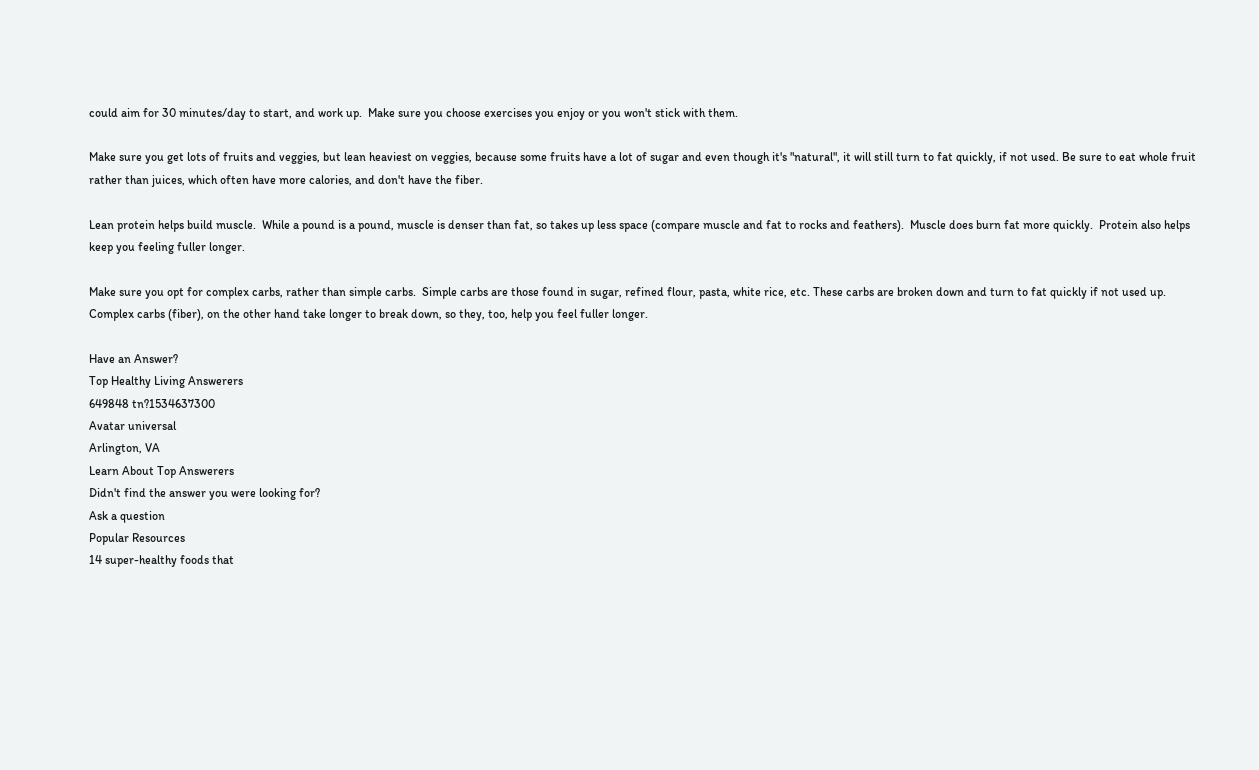could aim for 30 minutes/day to start, and work up.  Make sure you choose exercises you enjoy or you won't stick with them.

Make sure you get lots of fruits and veggies, but lean heaviest on veggies, because some fruits have a lot of sugar and even though it's "natural", it will still turn to fat quickly, if not used. Be sure to eat whole fruit rather than juices, which often have more calories, and don't have the fiber.

Lean protein helps build muscle.  While a pound is a pound, muscle is denser than fat, so takes up less space (compare muscle and fat to rocks and feathers).  Muscle does burn fat more quickly.  Protein also helps keep you feeling fuller longer.

Make sure you opt for complex carbs, rather than simple carbs.  Simple carbs are those found in sugar, refined flour, pasta, white rice, etc. These carbs are broken down and turn to fat quickly if not used up.   Complex carbs (fiber), on the other hand take longer to break down, so they, too, help you feel fuller longer.

Have an Answer?
Top Healthy Living Answerers
649848 tn?1534637300
Avatar universal
Arlington, VA
Learn About Top Answerers
Didn't find the answer you were looking for?
Ask a question
Popular Resources
14 super-healthy foods that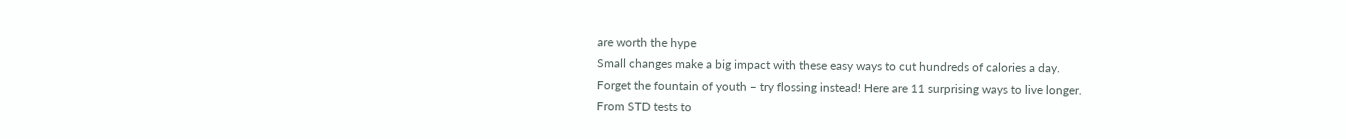are worth the hype
Small changes make a big impact with these easy ways to cut hundreds of calories a day.
Forget the fountain of youth – try flossing instead! Here are 11 surprising ways to live longer.
From STD tests to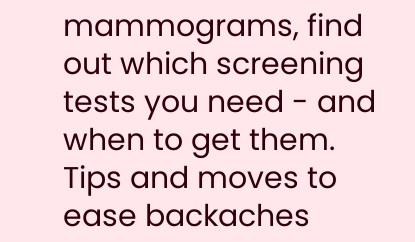mammograms, find out which screening tests you need - and when to get them.
Tips and moves to ease backaches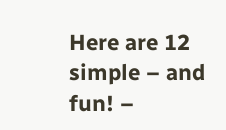Here are 12 simple – and fun! –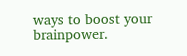ways to boost your brainpower.